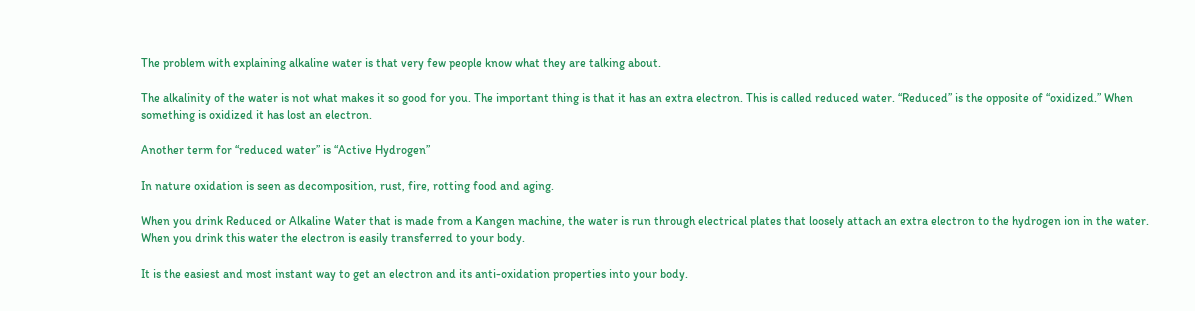The problem with explaining alkaline water is that very few people know what they are talking about.

The alkalinity of the water is not what makes it so good for you. The important thing is that it has an extra electron. This is called reduced water. “Reduced” is the opposite of “oxidized.” When something is oxidized it has lost an electron.

Another term for “reduced water” is “Active Hydrogen”

In nature oxidation is seen as decomposition, rust, fire, rotting food and aging.

When you drink Reduced or Alkaline Water that is made from a Kangen machine, the water is run through electrical plates that loosely attach an extra electron to the hydrogen ion in the water. When you drink this water the electron is easily transferred to your body.

It is the easiest and most instant way to get an electron and its anti-oxidation properties into your body.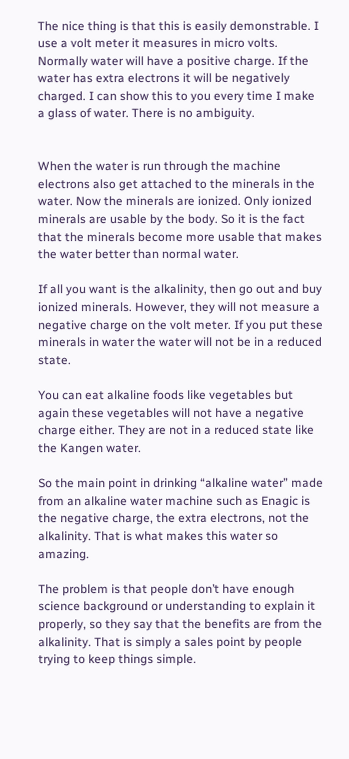The nice thing is that this is easily demonstrable. I use a volt meter it measures in micro volts. Normally water will have a positive charge. If the water has extra electrons it will be negatively charged. I can show this to you every time I make a glass of water. There is no ambiguity.


When the water is run through the machine electrons also get attached to the minerals in the water. Now the minerals are ionized. Only ionized minerals are usable by the body. So it is the fact that the minerals become more usable that makes the water better than normal water.

If all you want is the alkalinity, then go out and buy ionized minerals. However, they will not measure a negative charge on the volt meter. If you put these minerals in water the water will not be in a reduced state.

You can eat alkaline foods like vegetables but again these vegetables will not have a negative charge either. They are not in a reduced state like the Kangen water.

So the main point in drinking “alkaline water” made from an alkaline water machine such as Enagic is the negative charge, the extra electrons, not the alkalinity. That is what makes this water so amazing.

The problem is that people don’t have enough science background or understanding to explain it properly, so they say that the benefits are from the alkalinity. That is simply a sales point by people trying to keep things simple.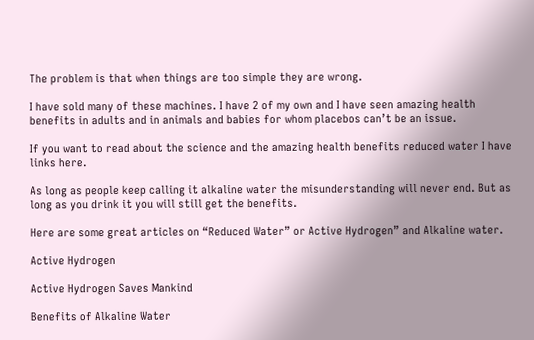The problem is that when things are too simple they are wrong.

I have sold many of these machines. I have 2 of my own and I have seen amazing health benefits in adults and in animals and babies for whom placebos can’t be an issue.

If you want to read about the science and the amazing health benefits reduced water I have links here.

As long as people keep calling it alkaline water the misunderstanding will never end. But as long as you drink it you will still get the benefits.

Here are some great articles on “Reduced Water” or Active Hydrogen” and Alkaline water.

Active Hydrogen

Active Hydrogen Saves Mankind

Benefits of Alkaline Water